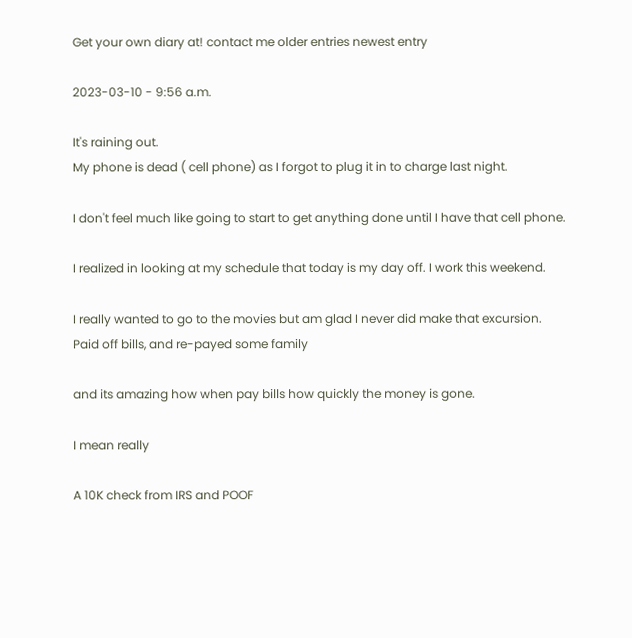Get your own diary at! contact me older entries newest entry

2023-03-10 - 9:56 a.m.

It's raining out.
My phone is dead ( cell phone) as I forgot to plug it in to charge last night.

I don't feel much like going to start to get anything done until I have that cell phone.

I realized in looking at my schedule that today is my day off. I work this weekend.

I really wanted to go to the movies but am glad I never did make that excursion. Paid off bills, and re-payed some family

and its amazing how when pay bills how quickly the money is gone.

I mean really

A 10K check from IRS and POOF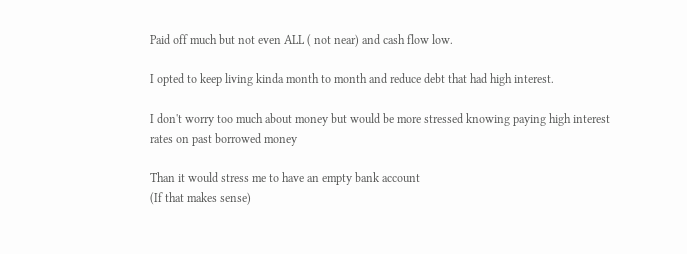Paid off much but not even ALL ( not near) and cash flow low.

I opted to keep living kinda month to month and reduce debt that had high interest.

I don't worry too much about money but would be more stressed knowing paying high interest rates on past borrowed money

Than it would stress me to have an empty bank account
(If that makes sense)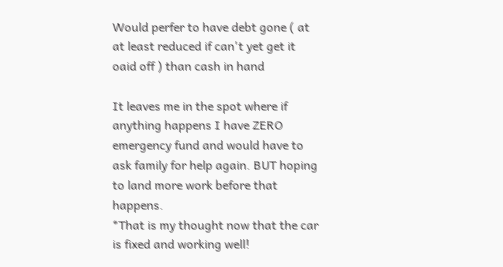Would perfer to have debt gone ( at at least reduced if can't yet get it oaid off ) than cash in hand

It leaves me in the spot where if anything happens I have ZERO emergency fund and would have to ask family for help again. BUT hoping to land more work before that happens.
*That is my thought now that the car is fixed and working well!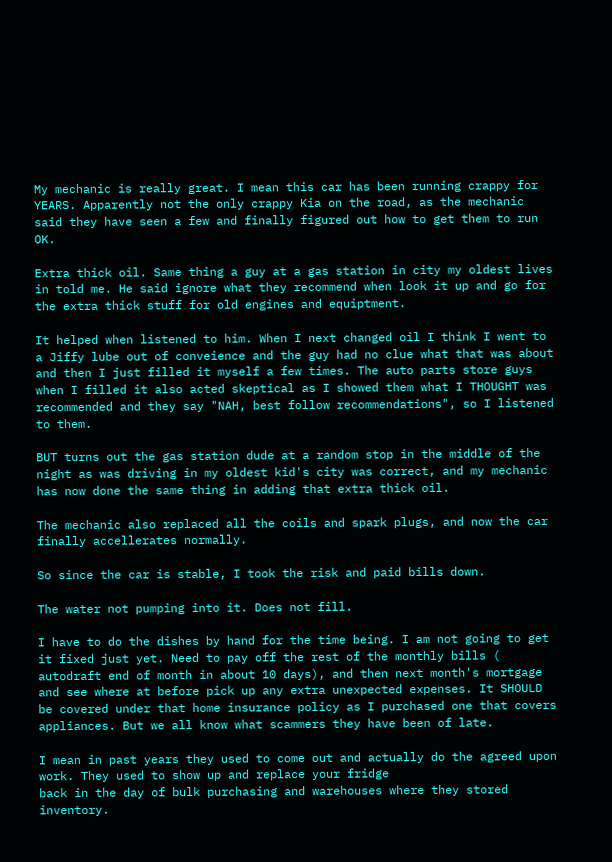My mechanic is really great. I mean this car has been running crappy for YEARS. Apparently not the only crappy Kia on the road, as the mechanic said they have seen a few and finally figured out how to get them to run OK.

Extra thick oil. Same thing a guy at a gas station in city my oldest lives in told me. He said ignore what they recommend when look it up and go for the extra thick stuff for old engines and equiptment.

It helped when listened to him. When I next changed oil I think I went to a Jiffy lube out of conveience and the guy had no clue what that was about and then I just filled it myself a few times. The auto parts store guys when I filled it also acted skeptical as I showed them what I THOUGHT was recommended and they say "NAH, best follow recommendations", so I listened to them.

BUT turns out the gas station dude at a random stop in the middle of the night as was driving in my oldest kid's city was correct, and my mechanic has now done the same thing in adding that extra thick oil.

The mechanic also replaced all the coils and spark plugs, and now the car finally accellerates normally.

So since the car is stable, I took the risk and paid bills down.

The water not pumping into it. Does not fill.

I have to do the dishes by hand for the time being. I am not going to get it fixed just yet. Need to pay off the rest of the monthly bills ( autodraft end of month in about 10 days), and then next month's mortgage and see where at before pick up any extra unexpected expenses. It SHOULD be covered under that home insurance policy as I purchased one that covers appliances. But we all know what scammers they have been of late.

I mean in past years they used to come out and actually do the agreed upon work. They used to show up and replace your fridge
back in the day of bulk purchasing and warehouses where they stored inventory.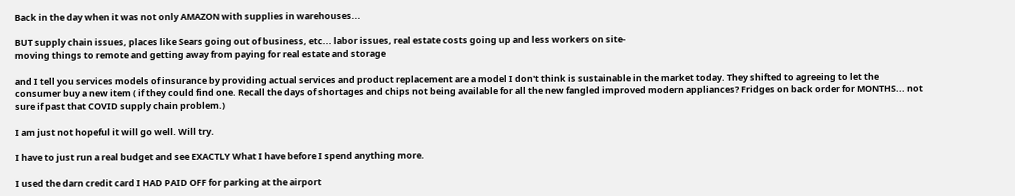Back in the day when it was not only AMAZON with supplies in warehouses...

BUT supply chain issues, places like Sears going out of business, etc... labor issues, real estate costs going up and less workers on site-
moving things to remote and getting away from paying for real estate and storage

and I tell you services models of insurance by providing actual services and product replacement are a model I don't think is sustainable in the market today. They shifted to agreeing to let the consumer buy a new item ( if they could find one. Recall the days of shortages and chips not being available for all the new fangled improved modern appliances? Fridges on back order for MONTHS... not sure if past that COVID supply chain problem.)

I am just not hopeful it will go well. Will try.

I have to just run a real budget and see EXACTLY What I have before I spend anything more.

I used the darn credit card I HAD PAID OFF for parking at the airport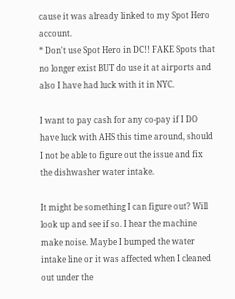cause it was already linked to my Spot Hero account.
* Don't use Spot Hero in DC!! FAKE Spots that no longer exist BUT do use it at airports and also I have had luck with it in NYC.

I want to pay cash for any co-pay if I DO have luck with AHS this time around, should I not be able to figure out the issue and fix the dishwasher water intake.

It might be something I can figure out? Will look up and see if so. I hear the machine make noise. Maybe I bumped the water intake line or it was affected when I cleaned out under the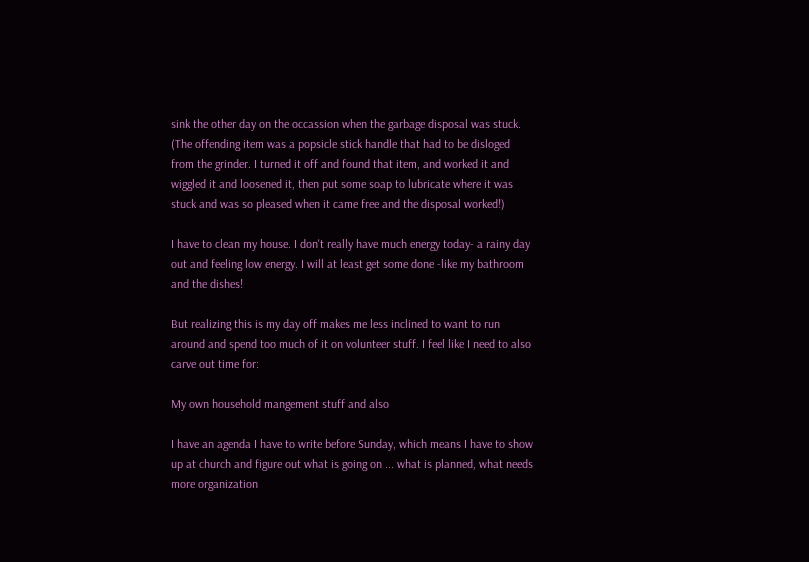sink the other day on the occassion when the garbage disposal was stuck. (The offending item was a popsicle stick handle that had to be disloged from the grinder. I turned it off and found that item, and worked it and wiggled it and loosened it, then put some soap to lubricate where it was stuck and was so pleased when it came free and the disposal worked!)

I have to clean my house. I don't really have much energy today- a rainy day out and feeling low energy. I will at least get some done -like my bathroom and the dishes!

But realizing this is my day off makes me less inclined to want to run around and spend too much of it on volunteer stuff. I feel like I need to also carve out time for:

My own household mangement stuff and also

I have an agenda I have to write before Sunday, which means I have to show up at church and figure out what is going on ... what is planned, what needs more organization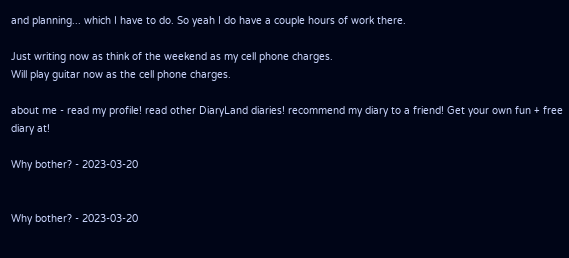and planning... which I have to do. So yeah I do have a couple hours of work there.

Just writing now as think of the weekend as my cell phone charges.
Will play guitar now as the cell phone charges.

about me - read my profile! read other DiaryLand diaries! recommend my diary to a friend! Get your own fun + free diary at!

Why bother? - 2023-03-20


Why bother? - 2023-03-20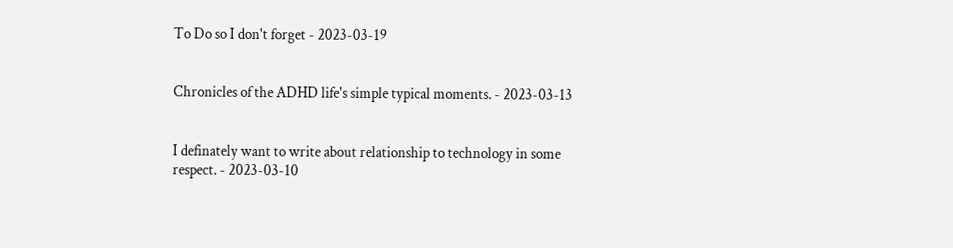To Do so I don't forget - 2023-03-19


Chronicles of the ADHD life's simple typical moments. - 2023-03-13


I definately want to write about relationship to technology in some respect. - 2023-03-10